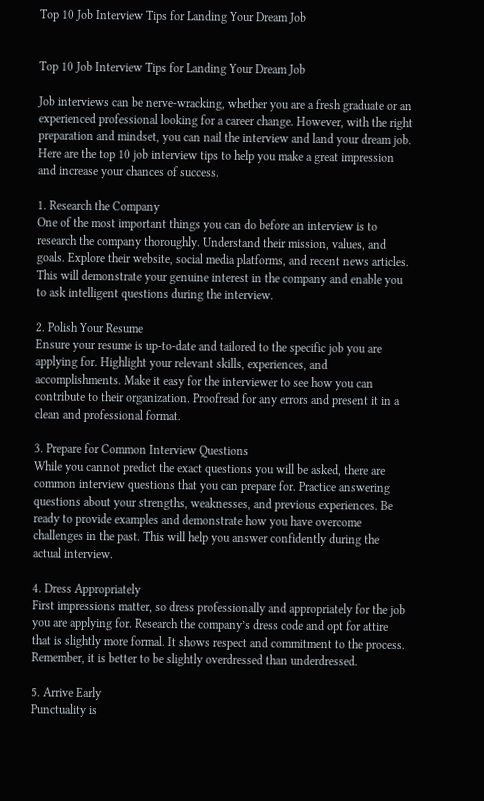Top 10 Job Interview Tips for Landing Your Dream Job


Top 10 Job Interview Tips for Landing Your Dream Job

Job interviews can be nerve-wracking, whether you are a fresh graduate or an experienced professional looking for a career change. However, with the right preparation and mindset, you can nail the interview and land your dream job. Here are the top 10 job interview tips to help you make a great impression and increase your chances of success.

1. Research the Company
One of the most important things you can do before an interview is to research the company thoroughly. Understand their mission, values, and goals. Explore their website, social media platforms, and recent news articles. This will demonstrate your genuine interest in the company and enable you to ask intelligent questions during the interview.

2. Polish Your Resume
Ensure your resume is up-to-date and tailored to the specific job you are applying for. Highlight your relevant skills, experiences, and accomplishments. Make it easy for the interviewer to see how you can contribute to their organization. Proofread for any errors and present it in a clean and professional format.

3. Prepare for Common Interview Questions
While you cannot predict the exact questions you will be asked, there are common interview questions that you can prepare for. Practice answering questions about your strengths, weaknesses, and previous experiences. Be ready to provide examples and demonstrate how you have overcome challenges in the past. This will help you answer confidently during the actual interview.

4. Dress Appropriately
First impressions matter, so dress professionally and appropriately for the job you are applying for. Research the company’s dress code and opt for attire that is slightly more formal. It shows respect and commitment to the process. Remember, it is better to be slightly overdressed than underdressed.

5. Arrive Early
Punctuality is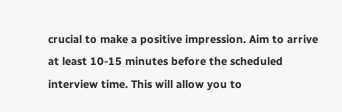crucial to make a positive impression. Aim to arrive at least 10-15 minutes before the scheduled interview time. This will allow you to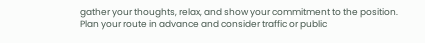gather your thoughts, relax, and show your commitment to the position. Plan your route in advance and consider traffic or public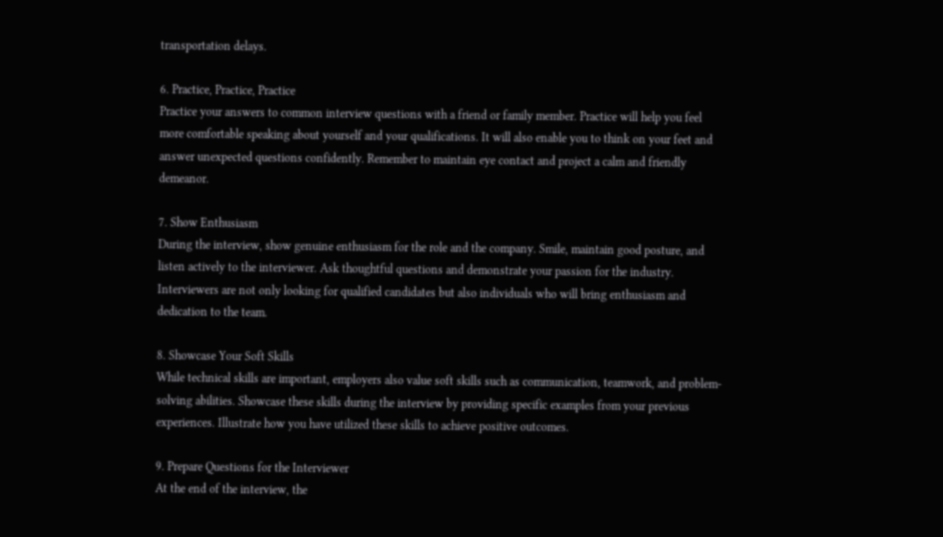transportation delays.

6. Practice, Practice, Practice
Practice your answers to common interview questions with a friend or family member. Practice will help you feel more comfortable speaking about yourself and your qualifications. It will also enable you to think on your feet and answer unexpected questions confidently. Remember to maintain eye contact and project a calm and friendly demeanor.

7. Show Enthusiasm
During the interview, show genuine enthusiasm for the role and the company. Smile, maintain good posture, and listen actively to the interviewer. Ask thoughtful questions and demonstrate your passion for the industry. Interviewers are not only looking for qualified candidates but also individuals who will bring enthusiasm and dedication to the team.

8. Showcase Your Soft Skills
While technical skills are important, employers also value soft skills such as communication, teamwork, and problem-solving abilities. Showcase these skills during the interview by providing specific examples from your previous experiences. Illustrate how you have utilized these skills to achieve positive outcomes.

9. Prepare Questions for the Interviewer
At the end of the interview, the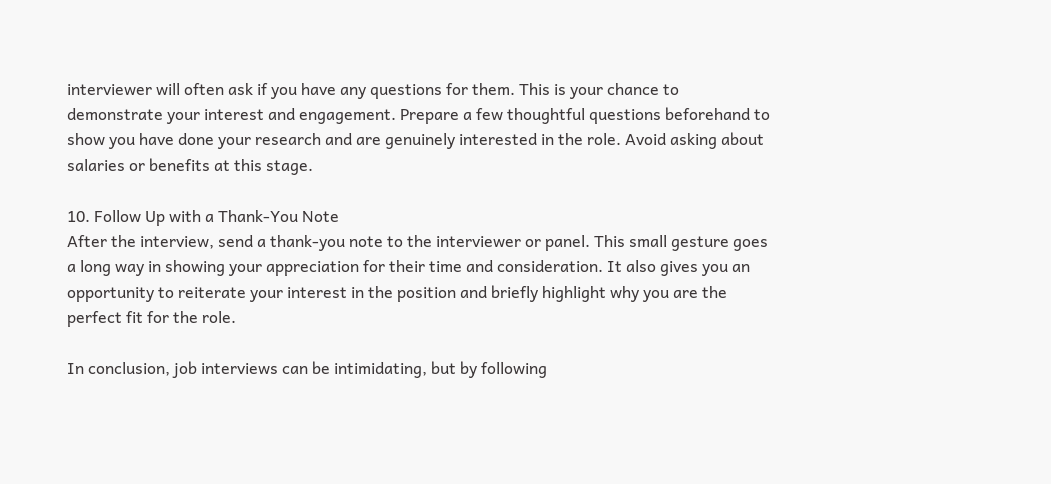interviewer will often ask if you have any questions for them. This is your chance to demonstrate your interest and engagement. Prepare a few thoughtful questions beforehand to show you have done your research and are genuinely interested in the role. Avoid asking about salaries or benefits at this stage.

10. Follow Up with a Thank-You Note
After the interview, send a thank-you note to the interviewer or panel. This small gesture goes a long way in showing your appreciation for their time and consideration. It also gives you an opportunity to reiterate your interest in the position and briefly highlight why you are the perfect fit for the role.

In conclusion, job interviews can be intimidating, but by following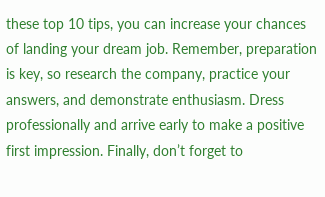these top 10 tips, you can increase your chances of landing your dream job. Remember, preparation is key, so research the company, practice your answers, and demonstrate enthusiasm. Dress professionally and arrive early to make a positive first impression. Finally, don’t forget to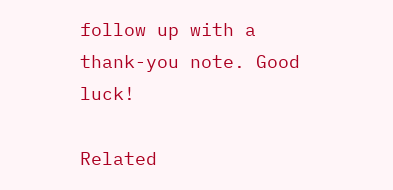follow up with a thank-you note. Good luck!

Related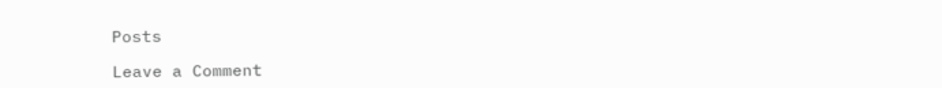Posts

Leave a Comment